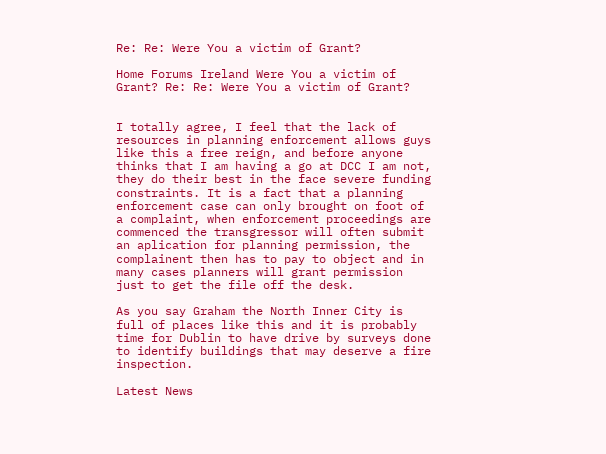Re: Re: Were You a victim of Grant?

Home Forums Ireland Were You a victim of Grant? Re: Re: Were You a victim of Grant?


I totally agree, I feel that the lack of resources in planning enforcement allows guys like this a free reign, and before anyone thinks that I am having a go at DCC I am not, they do their best in the face severe funding constraints. It is a fact that a planning enforcement case can only brought on foot of a complaint, when enforcement proceedings are commenced the transgressor will often submit an aplication for planning permission, the complainent then has to pay to object and in many cases planners will grant permission just to get the file off the desk.

As you say Graham the North Inner City is full of places like this and it is probably time for Dublin to have drive by surveys done to identify buildings that may deserve a fire inspection.

Latest News